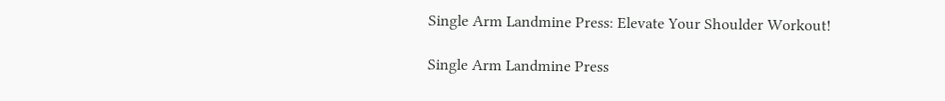Single Arm Landmine Press: Elevate Your Shoulder Workout!

Single Arm Landmine Press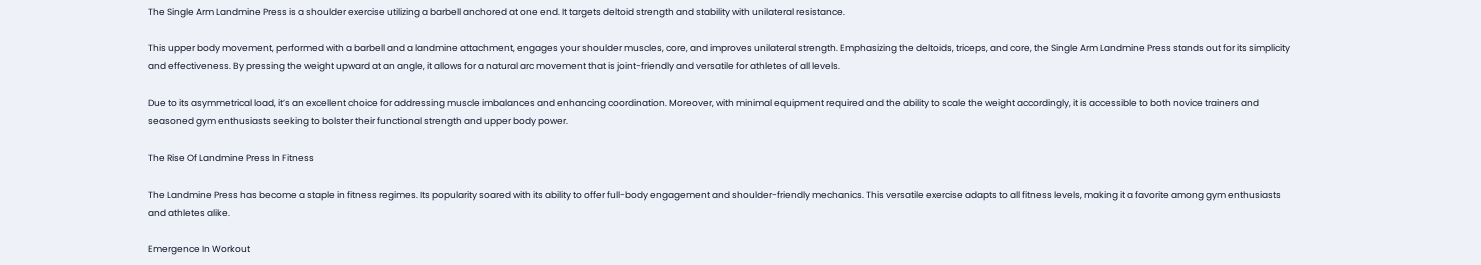The Single Arm Landmine Press is a shoulder exercise utilizing a barbell anchored at one end. It targets deltoid strength and stability with unilateral resistance.

This upper body movement, performed with a barbell and a landmine attachment, engages your shoulder muscles, core, and improves unilateral strength. Emphasizing the deltoids, triceps, and core, the Single Arm Landmine Press stands out for its simplicity and effectiveness. By pressing the weight upward at an angle, it allows for a natural arc movement that is joint-friendly and versatile for athletes of all levels.

Due to its asymmetrical load, it’s an excellent choice for addressing muscle imbalances and enhancing coordination. Moreover, with minimal equipment required and the ability to scale the weight accordingly, it is accessible to both novice trainers and seasoned gym enthusiasts seeking to bolster their functional strength and upper body power.

The Rise Of Landmine Press In Fitness

The Landmine Press has become a staple in fitness regimes. Its popularity soared with its ability to offer full-body engagement and shoulder-friendly mechanics. This versatile exercise adapts to all fitness levels, making it a favorite among gym enthusiasts and athletes alike.

Emergence In Workout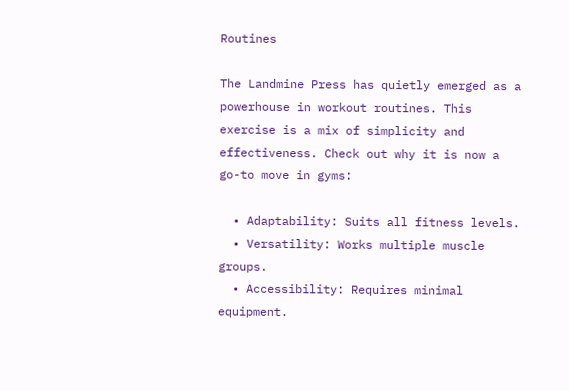Routines

The Landmine Press has quietly emerged as a powerhouse in workout routines. This exercise is a mix of simplicity and effectiveness. Check out why it is now a go-to move in gyms:

  • Adaptability: Suits all fitness levels.
  • Versatility: Works multiple muscle groups.
  • Accessibility: Requires minimal equipment.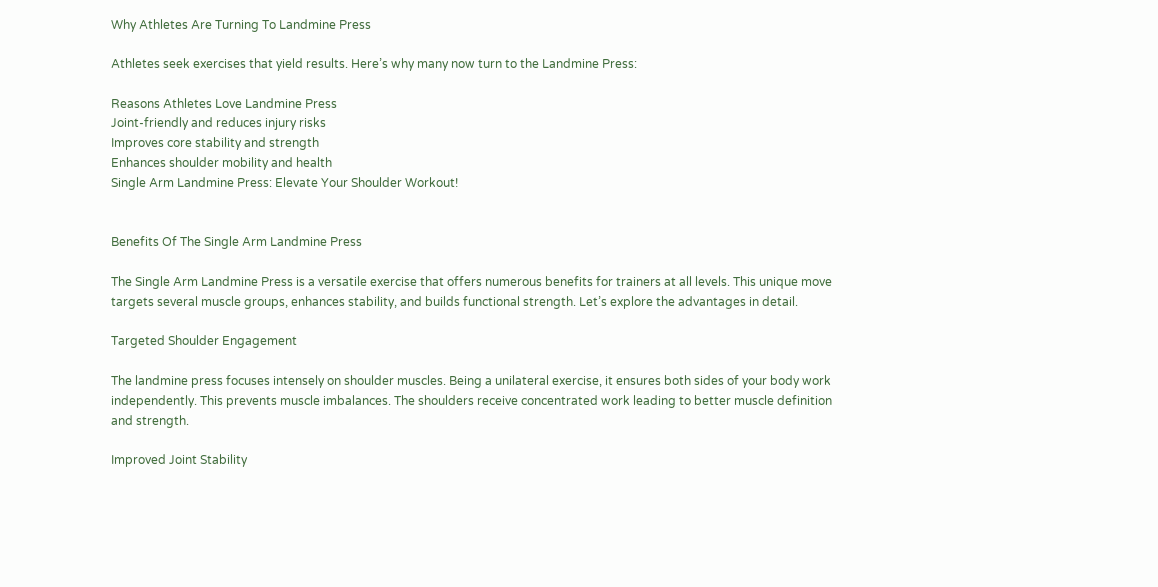Why Athletes Are Turning To Landmine Press

Athletes seek exercises that yield results. Here’s why many now turn to the Landmine Press:

Reasons Athletes Love Landmine Press
Joint-friendly and reduces injury risks
Improves core stability and strength
Enhances shoulder mobility and health
Single Arm Landmine Press: Elevate Your Shoulder Workout!


Benefits Of The Single Arm Landmine Press

The Single Arm Landmine Press is a versatile exercise that offers numerous benefits for trainers at all levels. This unique move targets several muscle groups, enhances stability, and builds functional strength. Let’s explore the advantages in detail.

Targeted Shoulder Engagement

The landmine press focuses intensely on shoulder muscles. Being a unilateral exercise, it ensures both sides of your body work independently. This prevents muscle imbalances. The shoulders receive concentrated work leading to better muscle definition and strength.

Improved Joint Stability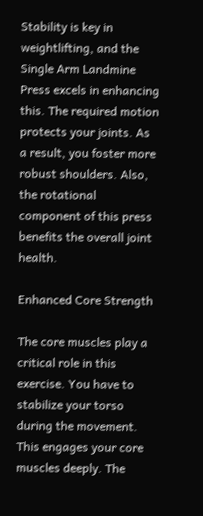Stability is key in weightlifting, and the Single Arm Landmine Press excels in enhancing this. The required motion protects your joints. As a result, you foster more robust shoulders. Also, the rotational component of this press benefits the overall joint health.

Enhanced Core Strength

The core muscles play a critical role in this exercise. You have to stabilize your torso during the movement. This engages your core muscles deeply. The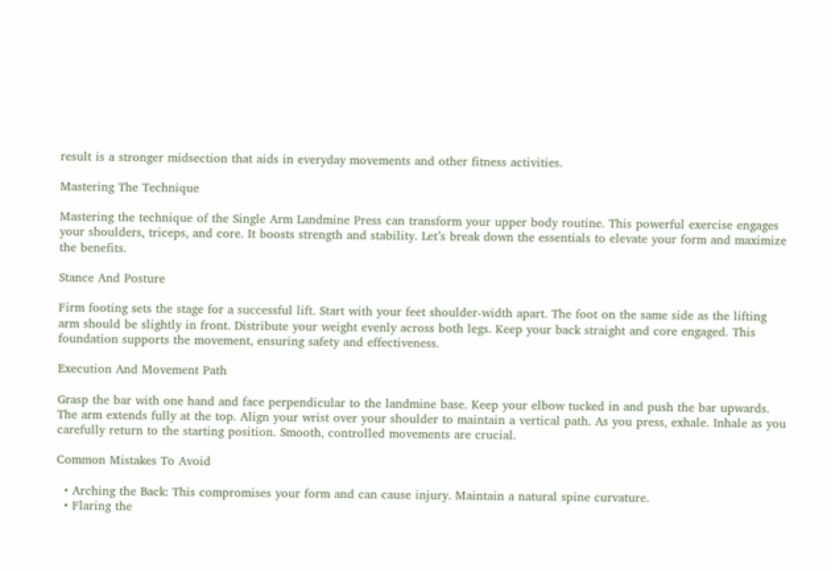result is a stronger midsection that aids in everyday movements and other fitness activities.

Mastering The Technique

Mastering the technique of the Single Arm Landmine Press can transform your upper body routine. This powerful exercise engages your shoulders, triceps, and core. It boosts strength and stability. Let’s break down the essentials to elevate your form and maximize the benefits.

Stance And Posture

Firm footing sets the stage for a successful lift. Start with your feet shoulder-width apart. The foot on the same side as the lifting arm should be slightly in front. Distribute your weight evenly across both legs. Keep your back straight and core engaged. This foundation supports the movement, ensuring safety and effectiveness.

Execution And Movement Path

Grasp the bar with one hand and face perpendicular to the landmine base. Keep your elbow tucked in and push the bar upwards. The arm extends fully at the top. Align your wrist over your shoulder to maintain a vertical path. As you press, exhale. Inhale as you carefully return to the starting position. Smooth, controlled movements are crucial.

Common Mistakes To Avoid

  • Arching the Back: This compromises your form and can cause injury. Maintain a natural spine curvature.
  • Flaring the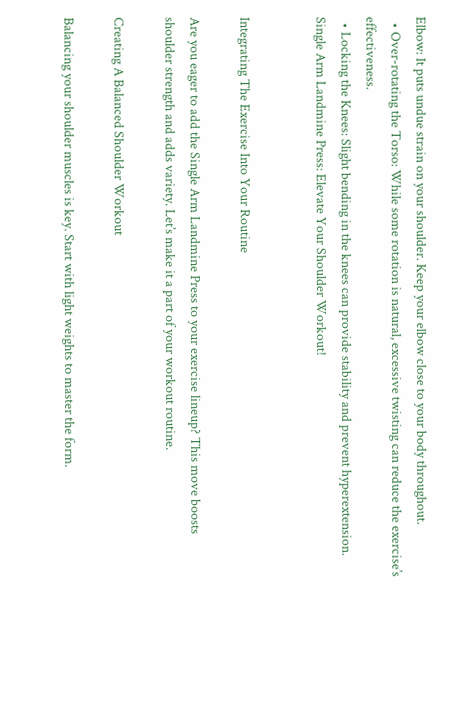Elbow: It puts undue strain on your shoulder. Keep your elbow close to your body throughout.
  • Over-rotating the Torso: While some rotation is natural, excessive twisting can reduce the exercise’s effectiveness.
  • Locking the Knees: Slight bending in the knees can provide stability and prevent hyperextension.
Single Arm Landmine Press: Elevate Your Shoulder Workout!


Integrating The Exercise Into Your Routine

Are you eager to add the Single Arm Landmine Press to your exercise lineup? This move boosts shoulder strength and adds variety. Let’s make it a part of your workout routine.

Creating A Balanced Shoulder Workout

Balancing your shoulder muscles is key. Start with light weights to master the form.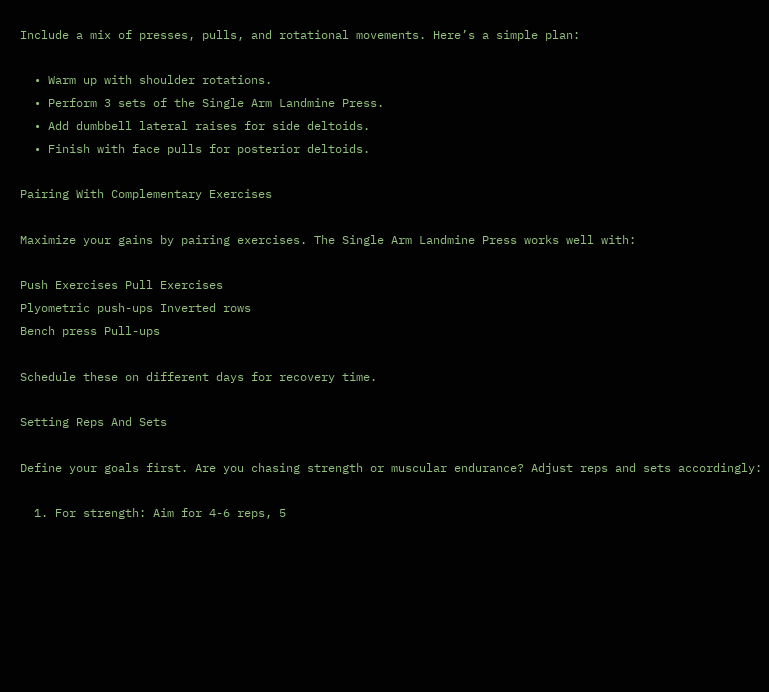Include a mix of presses, pulls, and rotational movements. Here’s a simple plan:

  • Warm up with shoulder rotations.
  • Perform 3 sets of the Single Arm Landmine Press.
  • Add dumbbell lateral raises for side deltoids.
  • Finish with face pulls for posterior deltoids.

Pairing With Complementary Exercises

Maximize your gains by pairing exercises. The Single Arm Landmine Press works well with:

Push Exercises Pull Exercises
Plyometric push-ups Inverted rows
Bench press Pull-ups

Schedule these on different days for recovery time.

Setting Reps And Sets

Define your goals first. Are you chasing strength or muscular endurance? Adjust reps and sets accordingly:

  1. For strength: Aim for 4-6 reps, 5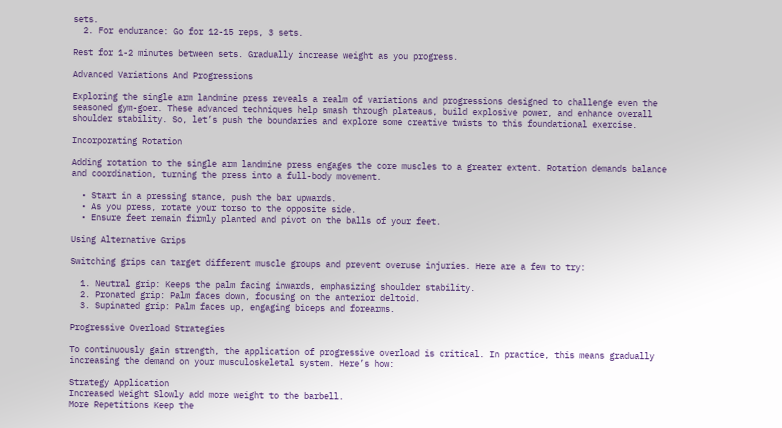sets.
  2. For endurance: Go for 12-15 reps, 3 sets.

Rest for 1-2 minutes between sets. Gradually increase weight as you progress.

Advanced Variations And Progressions

Exploring the single arm landmine press reveals a realm of variations and progressions designed to challenge even the seasoned gym-goer. These advanced techniques help smash through plateaus, build explosive power, and enhance overall shoulder stability. So, let’s push the boundaries and explore some creative twists to this foundational exercise.

Incorporating Rotation

Adding rotation to the single arm landmine press engages the core muscles to a greater extent. Rotation demands balance and coordination, turning the press into a full-body movement.

  • Start in a pressing stance, push the bar upwards.
  • As you press, rotate your torso to the opposite side.
  • Ensure feet remain firmly planted and pivot on the balls of your feet.

Using Alternative Grips

Switching grips can target different muscle groups and prevent overuse injuries. Here are a few to try:

  1. Neutral grip: Keeps the palm facing inwards, emphasizing shoulder stability.
  2. Pronated grip: Palm faces down, focusing on the anterior deltoid.
  3. Supinated grip: Palm faces up, engaging biceps and forearms.

Progressive Overload Strategies

To continuously gain strength, the application of progressive overload is critical. In practice, this means gradually increasing the demand on your musculoskeletal system. Here’s how:

Strategy Application
Increased Weight Slowly add more weight to the barbell.
More Repetitions Keep the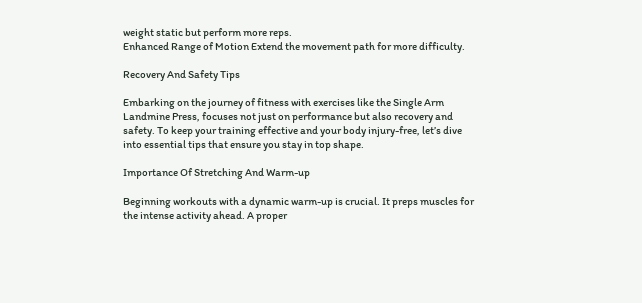weight static but perform more reps.
Enhanced Range of Motion Extend the movement path for more difficulty.

Recovery And Safety Tips

Embarking on the journey of fitness with exercises like the Single Arm Landmine Press, focuses not just on performance but also recovery and safety. To keep your training effective and your body injury-free, let’s dive into essential tips that ensure you stay in top shape.

Importance Of Stretching And Warm-up

Beginning workouts with a dynamic warm-up is crucial. It preps muscles for the intense activity ahead. A proper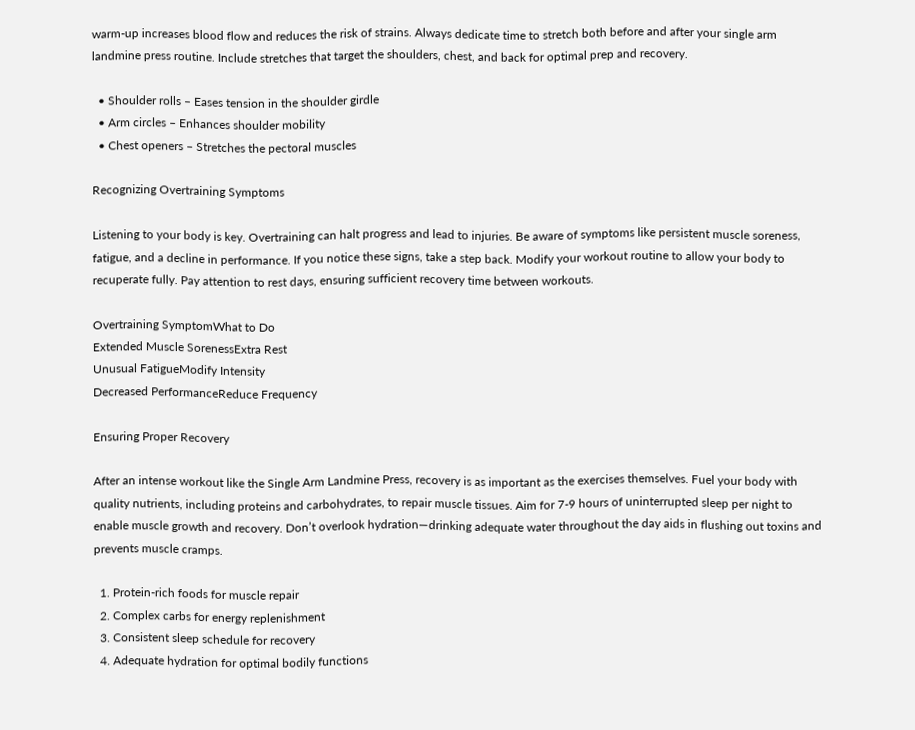warm-up increases blood flow and reduces the risk of strains. Always dedicate time to stretch both before and after your single arm landmine press routine. Include stretches that target the shoulders, chest, and back for optimal prep and recovery.

  • Shoulder rolls – Eases tension in the shoulder girdle
  • Arm circles – Enhances shoulder mobility
  • Chest openers – Stretches the pectoral muscles

Recognizing Overtraining Symptoms

Listening to your body is key. Overtraining can halt progress and lead to injuries. Be aware of symptoms like persistent muscle soreness, fatigue, and a decline in performance. If you notice these signs, take a step back. Modify your workout routine to allow your body to recuperate fully. Pay attention to rest days, ensuring sufficient recovery time between workouts.

Overtraining SymptomWhat to Do
Extended Muscle SorenessExtra Rest
Unusual FatigueModify Intensity
Decreased PerformanceReduce Frequency

Ensuring Proper Recovery

After an intense workout like the Single Arm Landmine Press, recovery is as important as the exercises themselves. Fuel your body with quality nutrients, including proteins and carbohydrates, to repair muscle tissues. Aim for 7-9 hours of uninterrupted sleep per night to enable muscle growth and recovery. Don’t overlook hydration—drinking adequate water throughout the day aids in flushing out toxins and prevents muscle cramps.

  1. Protein-rich foods for muscle repair
  2. Complex carbs for energy replenishment
  3. Consistent sleep schedule for recovery
  4. Adequate hydration for optimal bodily functions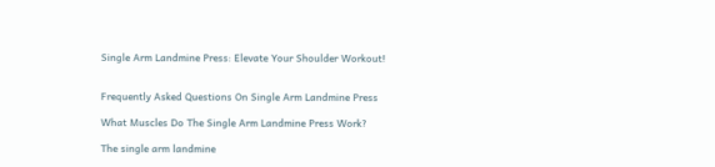Single Arm Landmine Press: Elevate Your Shoulder Workout!


Frequently Asked Questions On Single Arm Landmine Press

What Muscles Do The Single Arm Landmine Press Work?

The single arm landmine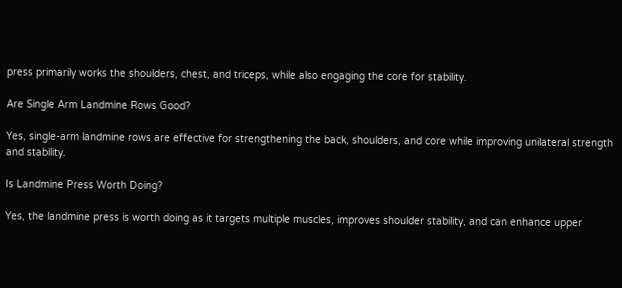press primarily works the shoulders, chest, and triceps, while also engaging the core for stability.

Are Single Arm Landmine Rows Good?

Yes, single-arm landmine rows are effective for strengthening the back, shoulders, and core while improving unilateral strength and stability.

Is Landmine Press Worth Doing?

Yes, the landmine press is worth doing as it targets multiple muscles, improves shoulder stability, and can enhance upper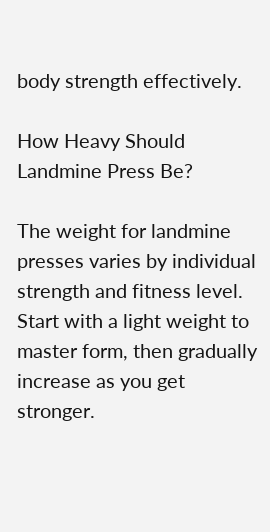body strength effectively.

How Heavy Should Landmine Press Be?

The weight for landmine presses varies by individual strength and fitness level. Start with a light weight to master form, then gradually increase as you get stronger.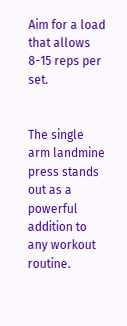Aim for a load that allows 8-15 reps per set.


The single arm landmine press stands out as a powerful addition to any workout routine.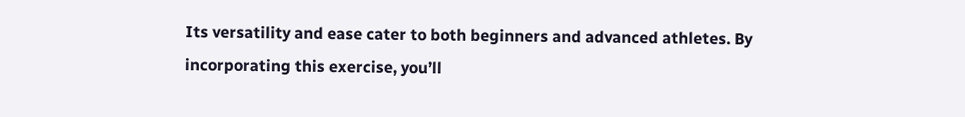Its versatility and ease cater to both beginners and advanced athletes. By incorporating this exercise, you’ll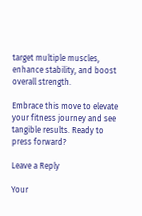target multiple muscles, enhance stability, and boost overall strength.

Embrace this move to elevate your fitness journey and see tangible results. Ready to press forward?

Leave a Reply

Your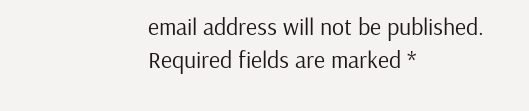email address will not be published. Required fields are marked *